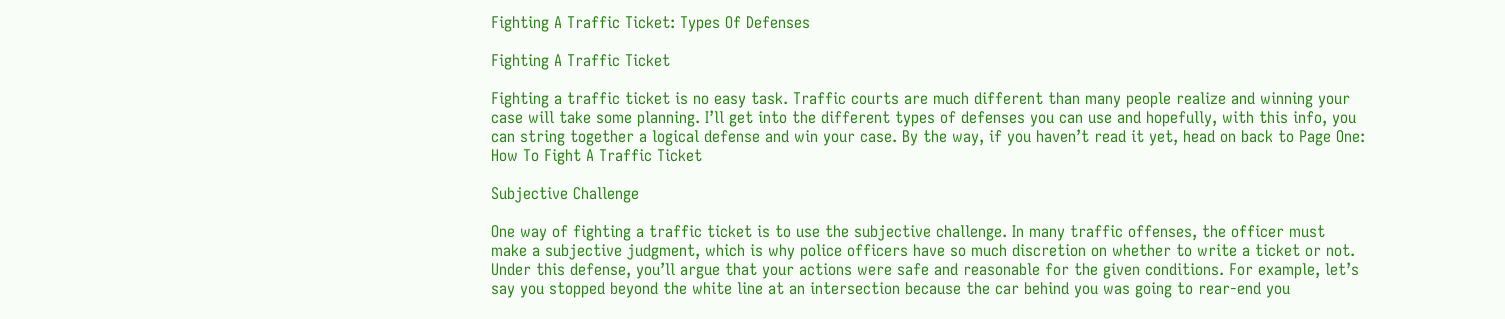Fighting A Traffic Ticket: Types Of Defenses

Fighting A Traffic Ticket

Fighting a traffic ticket is no easy task. Traffic courts are much different than many people realize and winning your case will take some planning. I’ll get into the different types of defenses you can use and hopefully, with this info, you can string together a logical defense and win your case. By the way, if you haven’t read it yet, head on back to Page One: How To Fight A Traffic Ticket

Subjective Challenge

One way of fighting a traffic ticket is to use the subjective challenge. In many traffic offenses, the officer must make a subjective judgment, which is why police officers have so much discretion on whether to write a ticket or not. Under this defense, you’ll argue that your actions were safe and reasonable for the given conditions. For example, let’s say you stopped beyond the white line at an intersection because the car behind you was going to rear-end you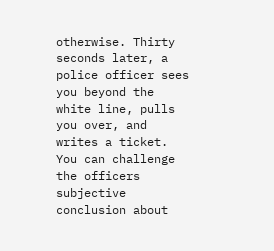otherwise. Thirty seconds later, a police officer sees you beyond the white line, pulls you over, and writes a ticket. You can challenge the officers subjective conclusion about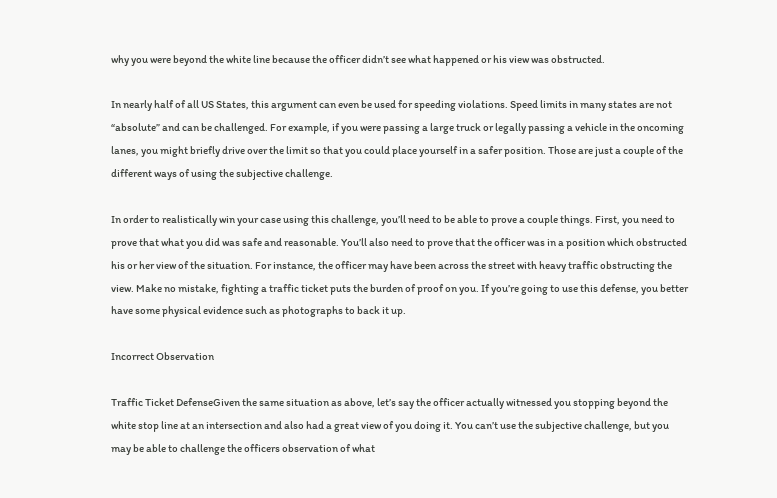why you were beyond the white line because the officer didn’t see what happened or his view was obstructed.

In nearly half of all US States, this argument can even be used for speeding violations. Speed limits in many states are not “absolute” and can be challenged. For example, if you were passing a large truck or legally passing a vehicle in the oncoming lanes, you might briefly drive over the limit so that you could place yourself in a safer position. Those are just a couple of the different ways of using the subjective challenge.

In order to realistically win your case using this challenge, you’ll need to be able to prove a couple things. First, you need to prove that what you did was safe and reasonable. You’ll also need to prove that the officer was in a position which obstructed his or her view of the situation. For instance, the officer may have been across the street with heavy traffic obstructing the view. Make no mistake, fighting a traffic ticket puts the burden of proof on you. If you’re going to use this defense, you better have some physical evidence such as photographs to back it up.

Incorrect Observation

Traffic Ticket DefenseGiven the same situation as above, let’s say the officer actually witnessed you stopping beyond the white stop line at an intersection and also had a great view of you doing it. You can’t use the subjective challenge, but you may be able to challenge the officers observation of what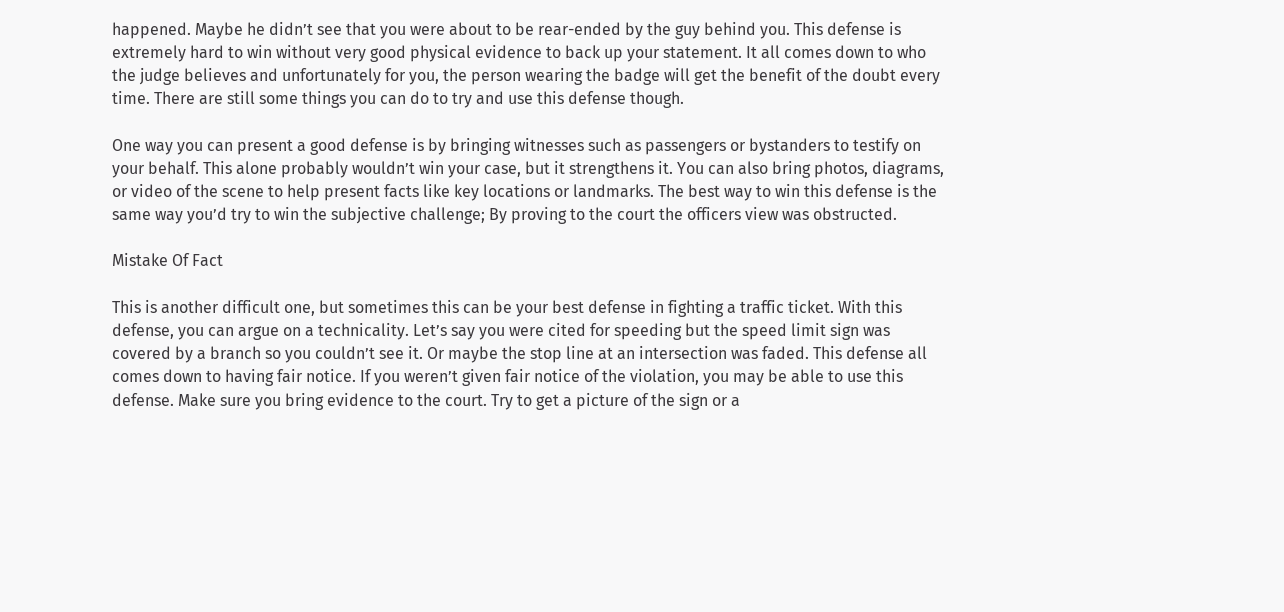happened. Maybe he didn’t see that you were about to be rear-ended by the guy behind you. This defense is extremely hard to win without very good physical evidence to back up your statement. It all comes down to who the judge believes and unfortunately for you, the person wearing the badge will get the benefit of the doubt every time. There are still some things you can do to try and use this defense though.

One way you can present a good defense is by bringing witnesses such as passengers or bystanders to testify on your behalf. This alone probably wouldn’t win your case, but it strengthens it. You can also bring photos, diagrams, or video of the scene to help present facts like key locations or landmarks. The best way to win this defense is the same way you’d try to win the subjective challenge; By proving to the court the officers view was obstructed.

Mistake Of Fact

This is another difficult one, but sometimes this can be your best defense in fighting a traffic ticket. With this defense, you can argue on a technicality. Let’s say you were cited for speeding but the speed limit sign was covered by a branch so you couldn’t see it. Or maybe the stop line at an intersection was faded. This defense all comes down to having fair notice. If you weren’t given fair notice of the violation, you may be able to use this defense. Make sure you bring evidence to the court. Try to get a picture of the sign or a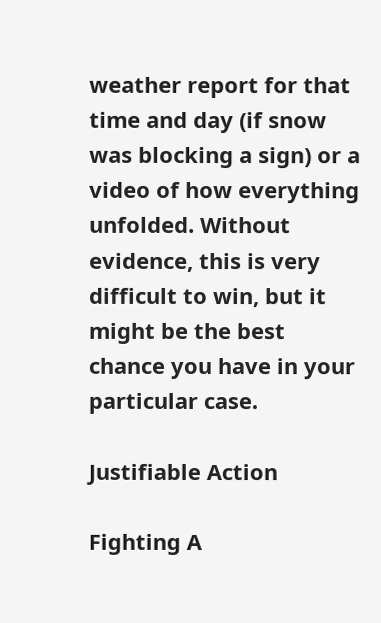weather report for that time and day (if snow was blocking a sign) or a video of how everything unfolded. Without evidence, this is very difficult to win, but it might be the best chance you have in your particular case.

Justifiable Action

Fighting A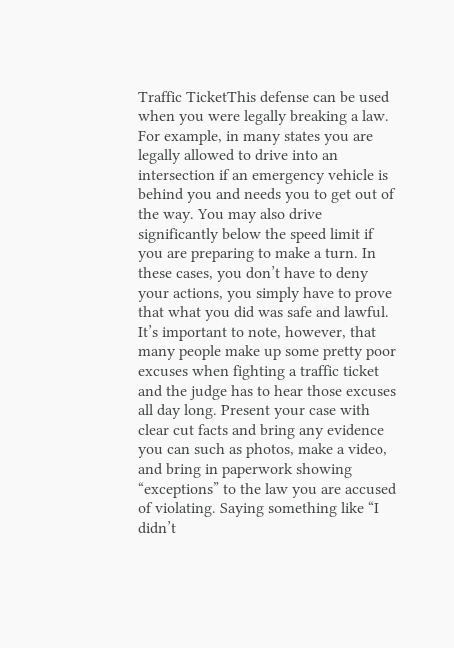Traffic TicketThis defense can be used when you were legally breaking a law. For example, in many states you are legally allowed to drive into an intersection if an emergency vehicle is behind you and needs you to get out of the way. You may also drive significantly below the speed limit if you are preparing to make a turn. In these cases, you don’t have to deny your actions, you simply have to prove that what you did was safe and lawful. It’s important to note, however, that many people make up some pretty poor excuses when fighting a traffic ticket and the judge has to hear those excuses all day long. Present your case with clear cut facts and bring any evidence you can such as photos, make a video, and bring in paperwork showing “exceptions” to the law you are accused of violating. Saying something like “I didn’t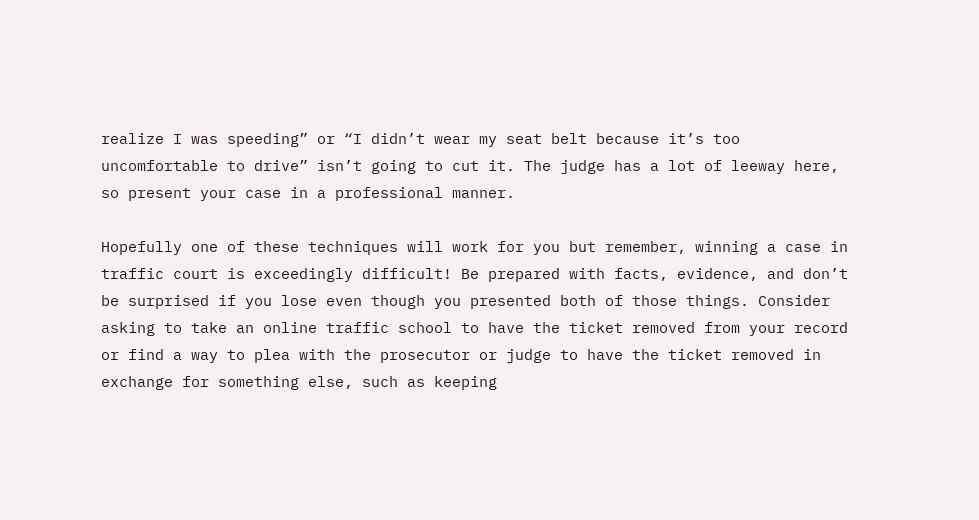realize I was speeding” or “I didn’t wear my seat belt because it’s too uncomfortable to drive” isn’t going to cut it. The judge has a lot of leeway here, so present your case in a professional manner.

Hopefully one of these techniques will work for you but remember, winning a case in traffic court is exceedingly difficult! Be prepared with facts, evidence, and don’t be surprised if you lose even though you presented both of those things. Consider asking to take an online traffic school to have the ticket removed from your record or find a way to plea with the prosecutor or judge to have the ticket removed in exchange for something else, such as keeping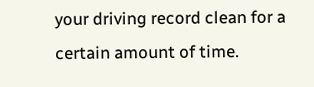your driving record clean for a certain amount of time.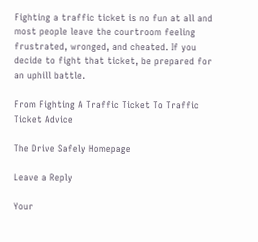Fighting a traffic ticket is no fun at all and most people leave the courtroom feeling frustrated, wronged, and cheated. If you decide to fight that ticket, be prepared for an uphill battle.

From Fighting A Traffic Ticket To Traffic Ticket Advice

The Drive Safely Homepage

Leave a Reply

Your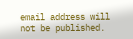email address will not be published.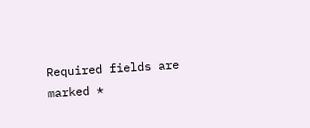Required fields are marked *